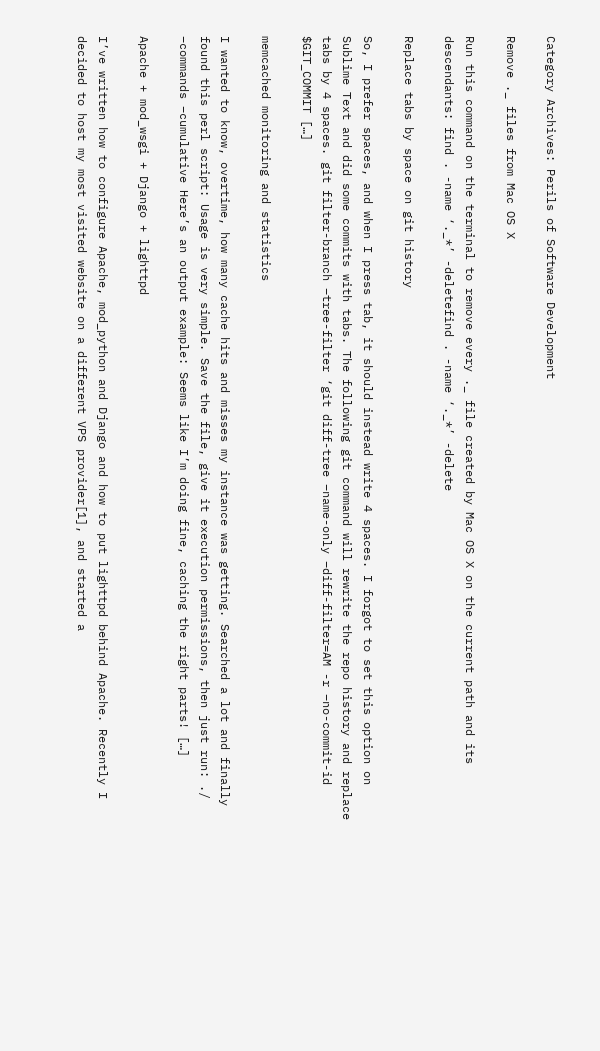Category Archives: Perils of Software Development

Remove ._ files from Mac OS X

Run this command on the terminal to remove every ._ file created by Mac OS X on the current path and its descendants: find . -name ‘._*’ -deletefind . -name ‘._*’ -delete

Replace tabs by space on git history

So, I prefer spaces, and when I press tab, it should instead write 4 spaces. I forgot to set this option on Sublime Text and did some commits with tabs. The following git command will rewrite the repo history and replace tabs by 4 spaces. git filter-branch –tree-filter ‘git diff-tree –name-only –diff-filter=AM -r –no-commit-id $GIT_COMMIT […]

memcached monitoring and statistics

I wanted to know, overtime, how many cache hits and misses my instance was getting. Searched a lot and finally found this perl script: Usage is very simple. Save the file, give it execution permissions, then just run: ./ –commands –cumulative Here’s an output example: Seems like I’m doing fine, caching the right parts! […]

Apache + mod_wsgi + Django + lighttpd

I’ve written how to configure Apache, mod_python and Django and how to put lighttpd behind Apache. Recently I decided to host my most visited website on a different VPS provider[1], and started a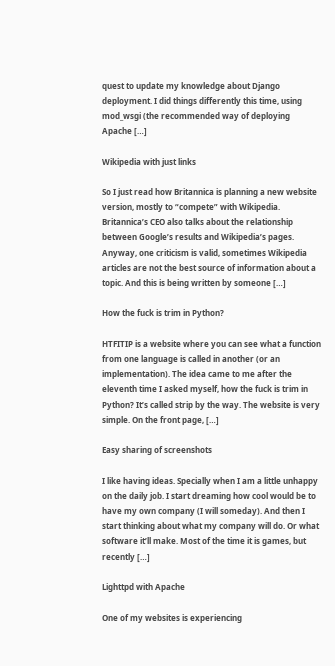quest to update my knowledge about Django deployment. I did things differently this time, using mod_wsgi (the recommended way of deploying Apache […]

Wikipedia with just links

So I just read how Britannica is planning a new website version, mostly to “compete” with Wikipedia. Britannica’s CEO also talks about the relationship between Google’s results and Wikipedia’s pages. Anyway, one criticism is valid, sometimes Wikipedia articles are not the best source of information about a topic. And this is being written by someone […]

How the fuck is trim in Python?

HTFITIP is a website where you can see what a function from one language is called in another (or an implementation). The idea came to me after the eleventh time I asked myself, how the fuck is trim in Python? It’s called strip by the way. The website is very simple. On the front page, […]

Easy sharing of screenshots

I like having ideas. Specially when I am a little unhappy on the daily job. I start dreaming how cool would be to have my own company (I will someday). And then I start thinking about what my company will do. Or what software it’ll make. Most of the time it is games, but recently […]

Lighttpd with Apache

One of my websites is experiencing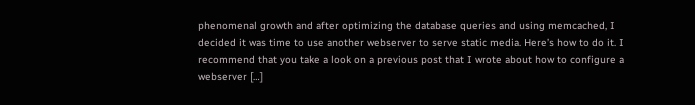phenomenal growth and after optimizing the database queries and using memcached, I decided it was time to use another webserver to serve static media. Here’s how to do it. I recommend that you take a look on a previous post that I wrote about how to configure a webserver […]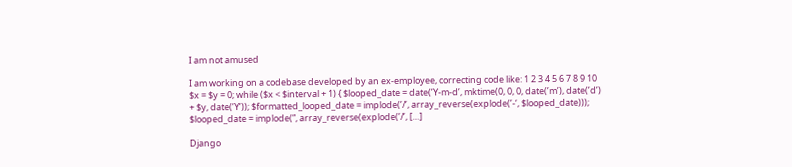I am not amused

I am working on a codebase developed by an ex-employee, correcting code like: 1 2 3 4 5 6 7 8 9 10 $x = $y = 0; while ($x < $interval + 1) { $looped_date = date(’Y-m-d’, mktime(0, 0, 0, date(’m’), date(’d’) + $y, date(’Y’)); $formatted_looped_date = implode(’/’, array_reverse(explode(’-‘, $looped_date))); $looped_date = implode(”, array_reverse(explode(’/’, […]

Django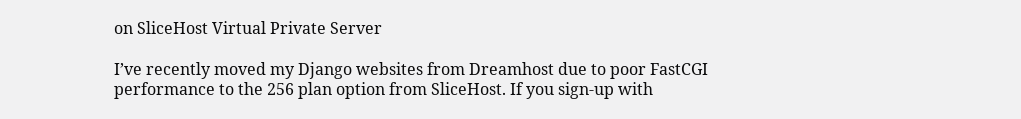on SliceHost Virtual Private Server

I’ve recently moved my Django websites from Dreamhost due to poor FastCGI performance to the 256 plan option from SliceHost. If you sign-up with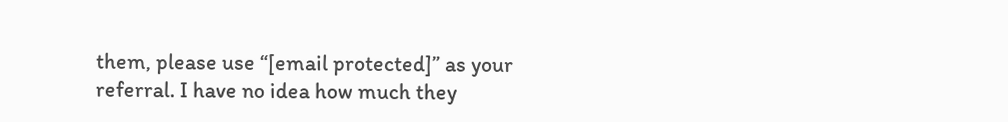them, please use “[email protected]” as your referral. I have no idea how much they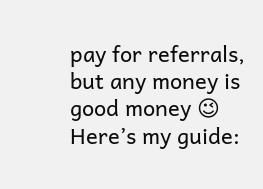pay for referrals, but any money is good money 😉 Here’s my guide: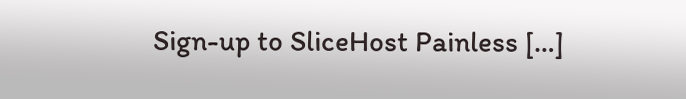Sign-up to SliceHost Painless […]